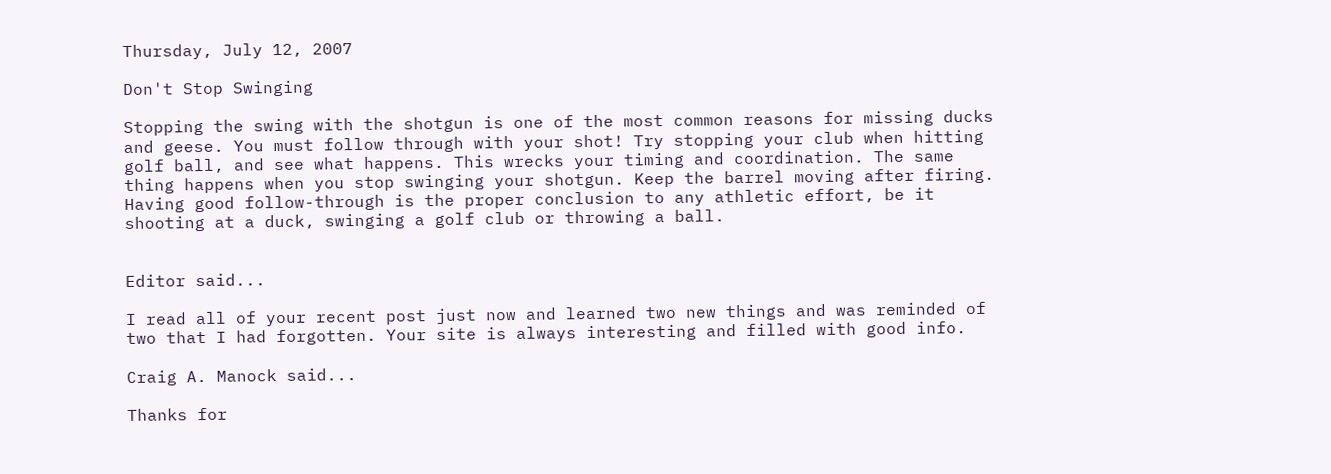Thursday, July 12, 2007

Don't Stop Swinging

Stopping the swing with the shotgun is one of the most common reasons for missing ducks and geese. You must follow through with your shot! Try stopping your club when hitting golf ball, and see what happens. This wrecks your timing and coordination. The same thing happens when you stop swinging your shotgun. Keep the barrel moving after firing. Having good follow-through is the proper conclusion to any athletic effort, be it shooting at a duck, swinging a golf club or throwing a ball.


Editor said...

I read all of your recent post just now and learned two new things and was reminded of two that I had forgotten. Your site is always interesting and filled with good info.

Craig A. Manock said...

Thanks for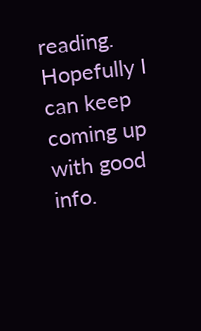reading. Hopefully I can keep coming up with good info.